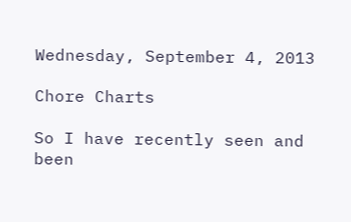Wednesday, September 4, 2013

Chore Charts

So I have recently seen and been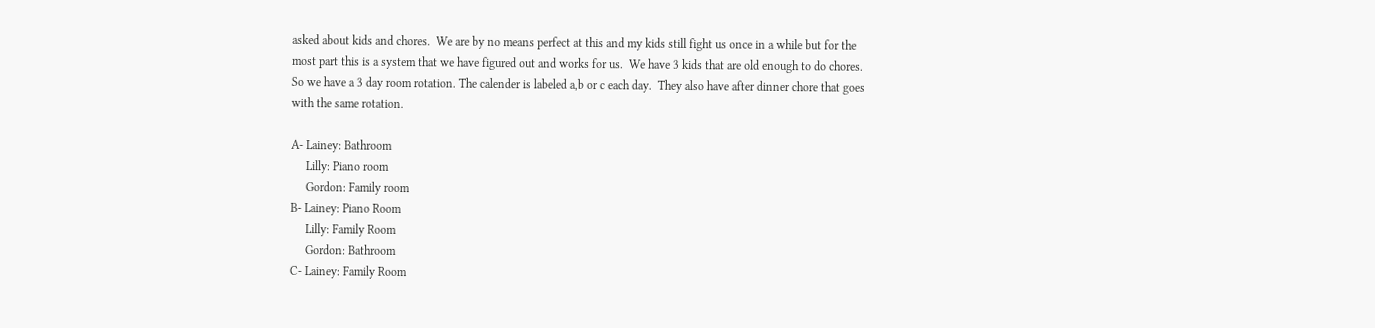asked about kids and chores.  We are by no means perfect at this and my kids still fight us once in a while but for the most part this is a system that we have figured out and works for us.  We have 3 kids that are old enough to do chores. So we have a 3 day room rotation. The calender is labeled a,b or c each day.  They also have after dinner chore that goes with the same rotation.

A- Lainey: Bathroom
     Lilly: Piano room
     Gordon: Family room
B- Lainey: Piano Room
     Lilly: Family Room
     Gordon: Bathroom
C- Lainey: Family Room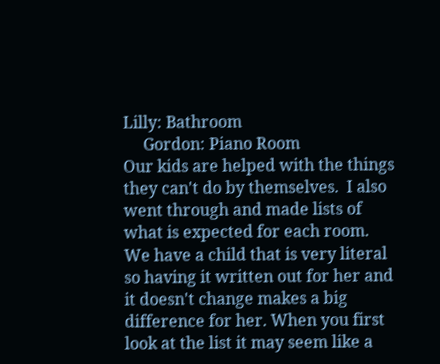Lilly: Bathroom
     Gordon: Piano Room
Our kids are helped with the things they can't do by themselves.  I also went through and made lists of what is expected for each room.  We have a child that is very literal so having it written out for her and it doesn't change makes a big difference for her. When you first look at the list it may seem like a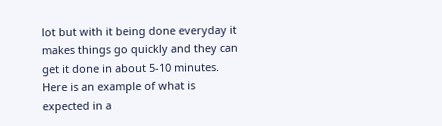lot but with it being done everyday it makes things go quickly and they can get it done in about 5-10 minutes.  Here is an example of what is expected in a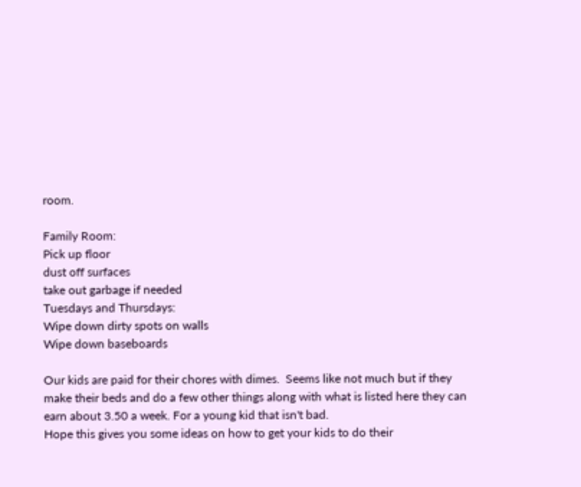room.

Family Room:
Pick up floor
dust off surfaces
take out garbage if needed
Tuesdays and Thursdays:
Wipe down dirty spots on walls
Wipe down baseboards

Our kids are paid for their chores with dimes.  Seems like not much but if they make their beds and do a few other things along with what is listed here they can earn about 3.50 a week. For a young kid that isn't bad.
Hope this gives you some ideas on how to get your kids to do their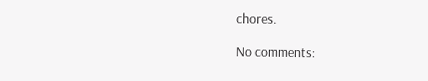chores.

No comments: